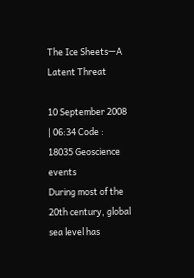The Ice Sheets—A Latent Threat

10 September 2008 | 06:34 Code : 18035 Geoscience events
During most of the 20th century, global sea level has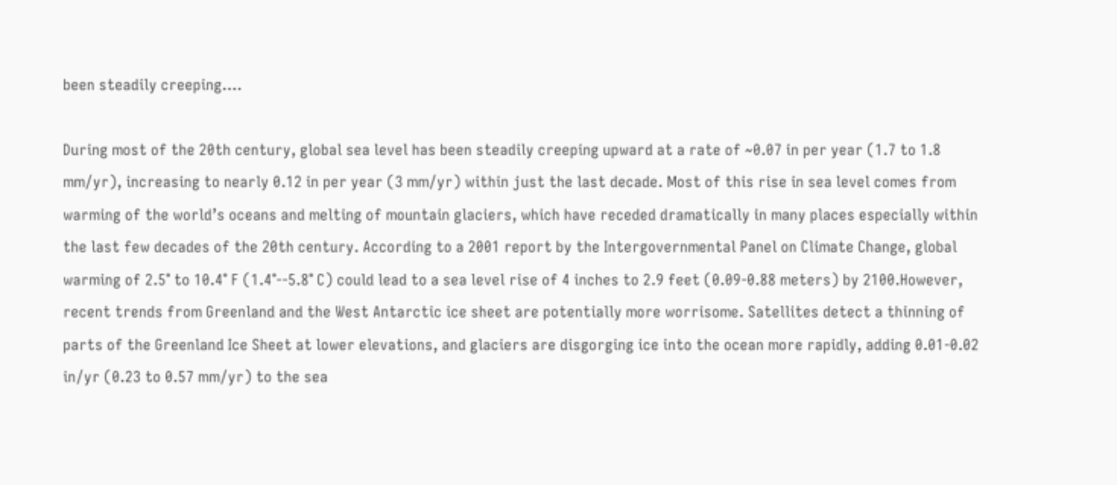been steadily creeping....

During most of the 20th century, global sea level has been steadily creeping upward at a rate of ~0.07 in per year (1.7 to 1.8 mm/yr), increasing to nearly 0.12 in per year (3 mm/yr) within just the last decade. Most of this rise in sea level comes from warming of the world’s oceans and melting of mountain glaciers, which have receded dramatically in many places especially within the last few decades of the 20th century. According to a 2001 report by the Intergovernmental Panel on Climate Change, global warming of 2.5° to 10.4° F (1.4°--5.8° C) could lead to a sea level rise of 4 inches to 2.9 feet (0.09-0.88 meters) by 2100.However, recent trends from Greenland and the West Antarctic ice sheet are potentially more worrisome. Satellites detect a thinning of parts of the Greenland Ice Sheet at lower elevations, and glaciers are disgorging ice into the ocean more rapidly, adding 0.01-0.02 in/yr (0.23 to 0.57 mm/yr) to the sea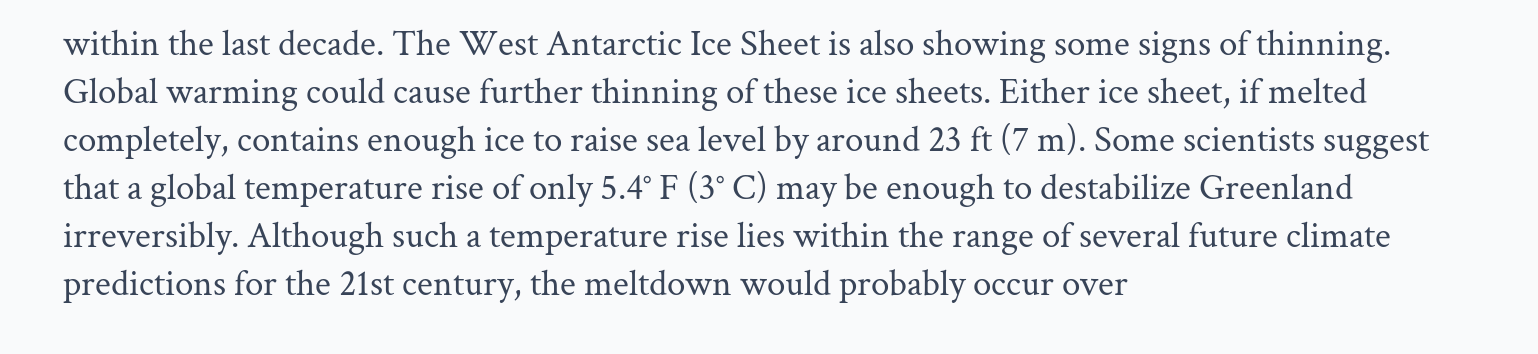within the last decade. The West Antarctic Ice Sheet is also showing some signs of thinning. Global warming could cause further thinning of these ice sheets. Either ice sheet, if melted completely, contains enough ice to raise sea level by around 23 ft (7 m). Some scientists suggest that a global temperature rise of only 5.4° F (3° C) may be enough to destabilize Greenland irreversibly. Although such a temperature rise lies within the range of several future climate predictions for the 21st century, the meltdown would probably occur over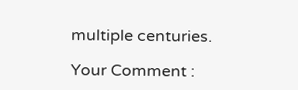multiple centuries.

Your Comment :